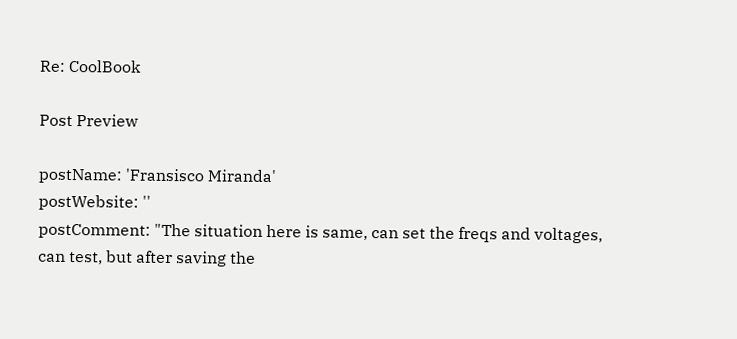Re: CoolBook

Post Preview

postName: 'Fransisco Miranda'
postWebsite: ''
postComment: "The situation here is same, can set the freqs and voltages, can test, but after saving the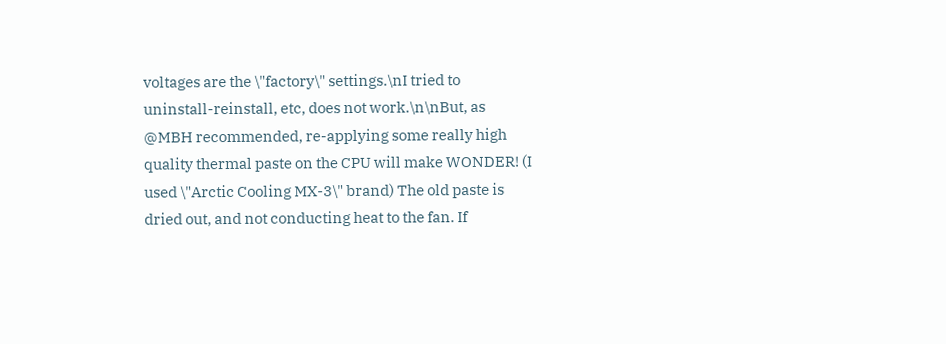voltages are the \"factory\" settings.\nI tried to uninstall-reinstall, etc, does not work.\n\nBut, as @MBH recommended, re-applying some really high quality thermal paste on the CPU will make WONDER! (I used \"Arctic Cooling MX-3\" brand) The old paste is dried out, and not conducting heat to the fan. If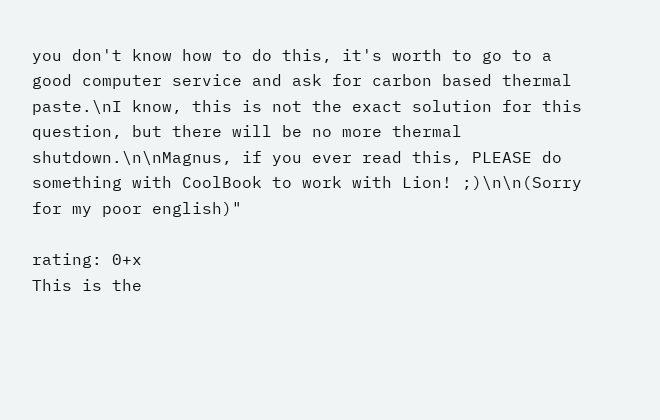you don't know how to do this, it's worth to go to a good computer service and ask for carbon based thermal paste.\nI know, this is not the exact solution for this question, but there will be no more thermal shutdown.\n\nMagnus, if you ever read this, PLEASE do something with CoolBook to work with Lion! ;)\n\n(Sorry for my poor english)"

rating: 0+x
This is the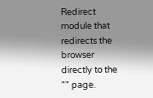Redirect module that redirects the browser directly to the "" page.